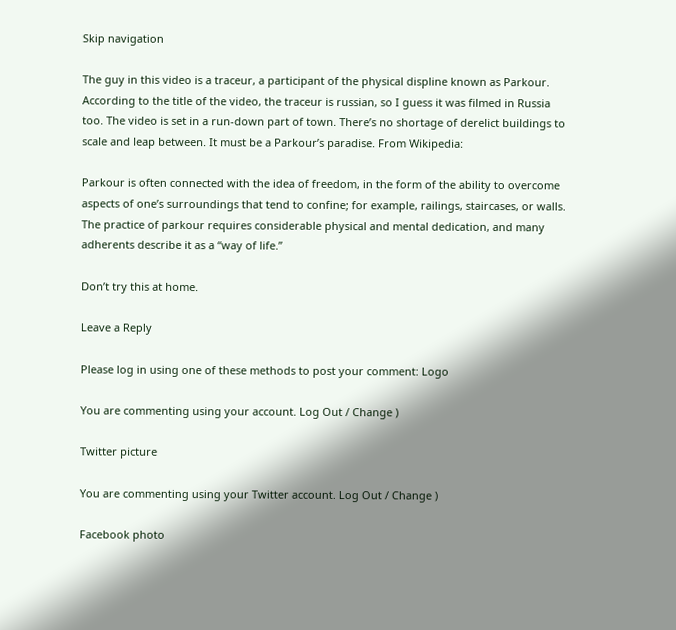Skip navigation

The guy in this video is a traceur, a participant of the physical displine known as Parkour. According to the title of the video, the traceur is russian, so I guess it was filmed in Russia too. The video is set in a run-down part of town. There’s no shortage of derelict buildings to scale and leap between. It must be a Parkour’s paradise. From Wikipedia:

Parkour is often connected with the idea of freedom, in the form of the ability to overcome aspects of one’s surroundings that tend to confine; for example, railings, staircases, or walls. The practice of parkour requires considerable physical and mental dedication, and many adherents describe it as a “way of life.”

Don’t try this at home.

Leave a Reply

Please log in using one of these methods to post your comment: Logo

You are commenting using your account. Log Out / Change )

Twitter picture

You are commenting using your Twitter account. Log Out / Change )

Facebook photo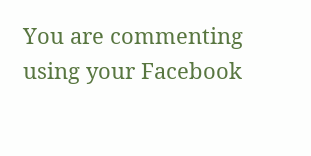You are commenting using your Facebook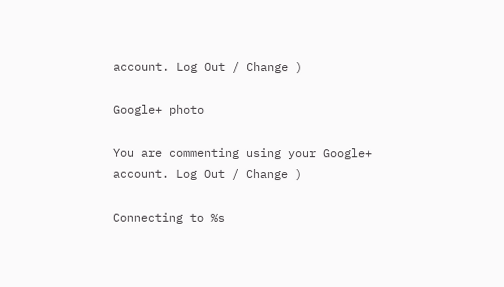account. Log Out / Change )

Google+ photo

You are commenting using your Google+ account. Log Out / Change )

Connecting to %s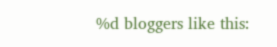%d bloggers like this: